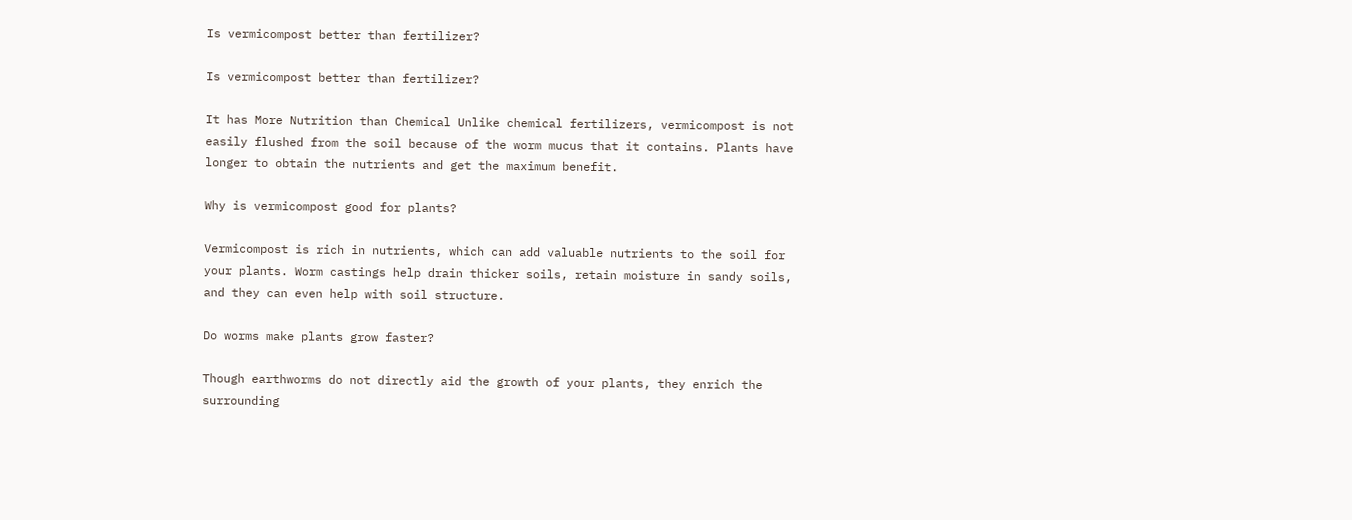Is vermicompost better than fertilizer?

Is vermicompost better than fertilizer?

It has More Nutrition than Chemical Unlike chemical fertilizers, vermicompost is not easily flushed from the soil because of the worm mucus that it contains. Plants have longer to obtain the nutrients and get the maximum benefit.

Why is vermicompost good for plants?

Vermicompost is rich in nutrients, which can add valuable nutrients to the soil for your plants. Worm castings help drain thicker soils, retain moisture in sandy soils, and they can even help with soil structure.

Do worms make plants grow faster?

Though earthworms do not directly aid the growth of your plants, they enrich the surrounding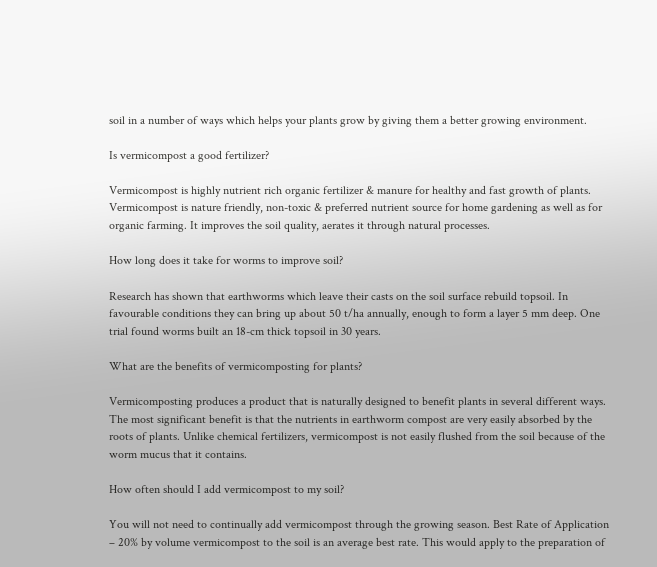soil in a number of ways which helps your plants grow by giving them a better growing environment.

Is vermicompost a good fertilizer?

Vermicompost is highly nutrient rich organic fertilizer & manure for healthy and fast growth of plants. Vermicompost is nature friendly, non-toxic & preferred nutrient source for home gardening as well as for organic farming. It improves the soil quality, aerates it through natural processes.

How long does it take for worms to improve soil?

Research has shown that earthworms which leave their casts on the soil surface rebuild topsoil. In favourable conditions they can bring up about 50 t/ha annually, enough to form a layer 5 mm deep. One trial found worms built an 18-cm thick topsoil in 30 years.

What are the benefits of vermicomposting for plants?

Vermicomposting produces a product that is naturally designed to benefit plants in several different ways. The most significant benefit is that the nutrients in earthworm compost are very easily absorbed by the roots of plants. Unlike chemical fertilizers, vermicompost is not easily flushed from the soil because of the worm mucus that it contains.

How often should I add vermicompost to my soil?

You will not need to continually add vermicompost through the growing season. Best Rate of Application – 20% by volume vermicompost to the soil is an average best rate. This would apply to the preparation of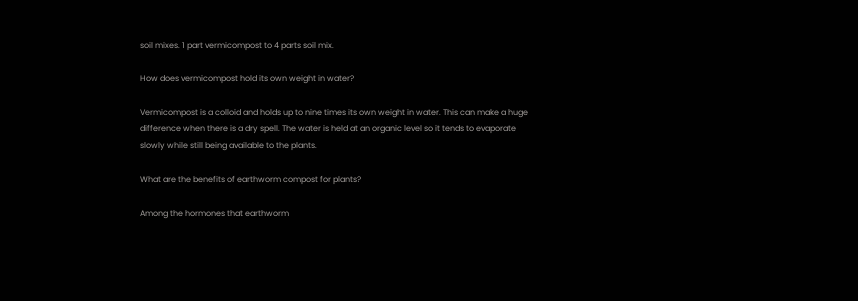soil mixes. 1 part vermicompost to 4 parts soil mix.

How does vermicompost hold its own weight in water?

Vermicompost is a colloid and holds up to nine times its own weight in water. This can make a huge difference when there is a dry spell. The water is held at an organic level so it tends to evaporate slowly while still being available to the plants.

What are the benefits of earthworm compost for plants?

Among the hormones that earthworm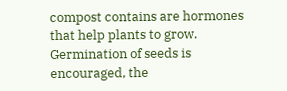compost contains are hormones that help plants to grow. Germination of seeds is encouraged, the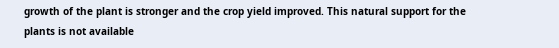growth of the plant is stronger and the crop yield improved. This natural support for the plants is not available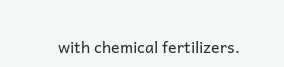with chemical fertilizers.